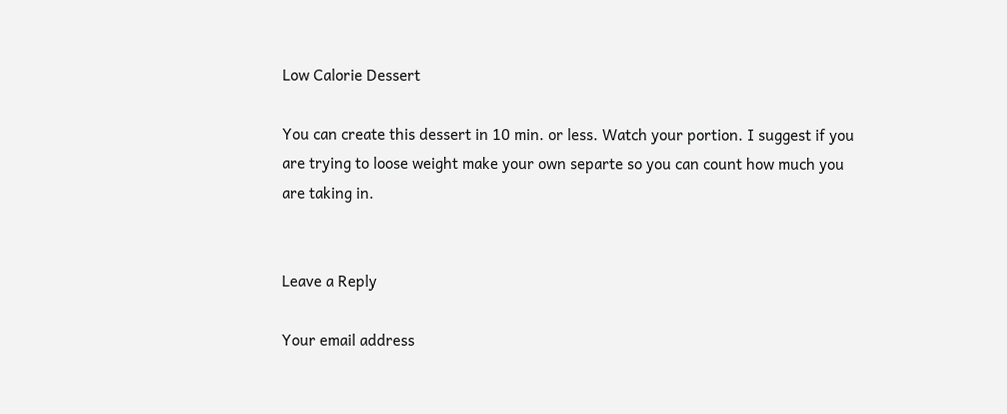Low Calorie Dessert

You can create this dessert in 10 min. or less. Watch your portion. I suggest if you are trying to loose weight make your own separte so you can count how much you are taking in.


Leave a Reply

Your email address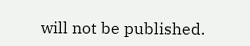will not be published.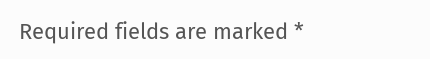Required fields are marked *